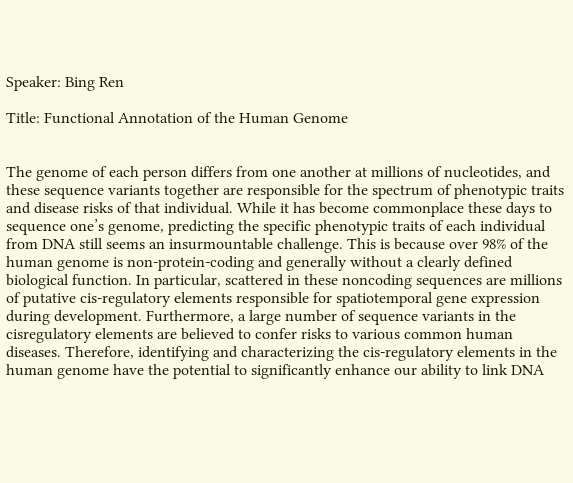Speaker: Bing Ren

Title: Functional Annotation of the Human Genome


The genome of each person differs from one another at millions of nucleotides, and these sequence variants together are responsible for the spectrum of phenotypic traits and disease risks of that individual. While it has become commonplace these days to sequence one’s genome, predicting the specific phenotypic traits of each individual from DNA still seems an insurmountable challenge. This is because over 98% of the human genome is non-protein-coding and generally without a clearly defined biological function. In particular, scattered in these noncoding sequences are millions of putative cis-regulatory elements responsible for spatiotemporal gene expression during development. Furthermore, a large number of sequence variants in the cisregulatory elements are believed to confer risks to various common human diseases. Therefore, identifying and characterizing the cis-regulatory elements in the human genome have the potential to significantly enhance our ability to link DNA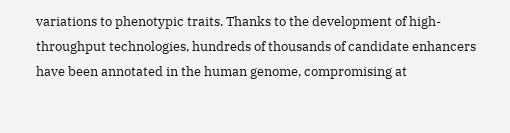variations to phenotypic traits. Thanks to the development of high-throughput technologies, hundreds of thousands of candidate enhancers have been annotated in the human genome, compromising at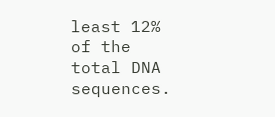least 12% of the total DNA sequences.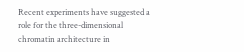Recent experiments have suggested a role for the three-dimensional chromatin architecture in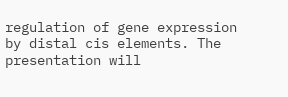regulation of gene expression by distal cis elements. The presentation will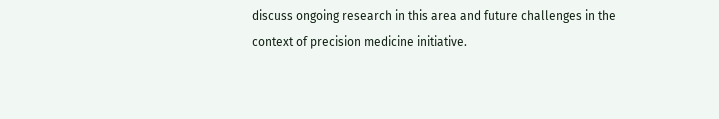discuss ongoing research in this area and future challenges in the context of precision medicine initiative.